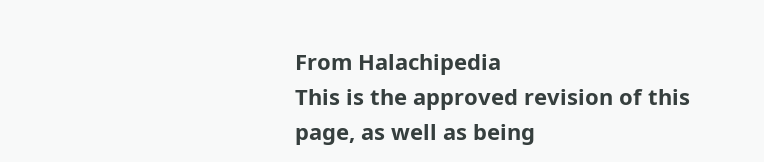From Halachipedia
This is the approved revision of this page, as well as being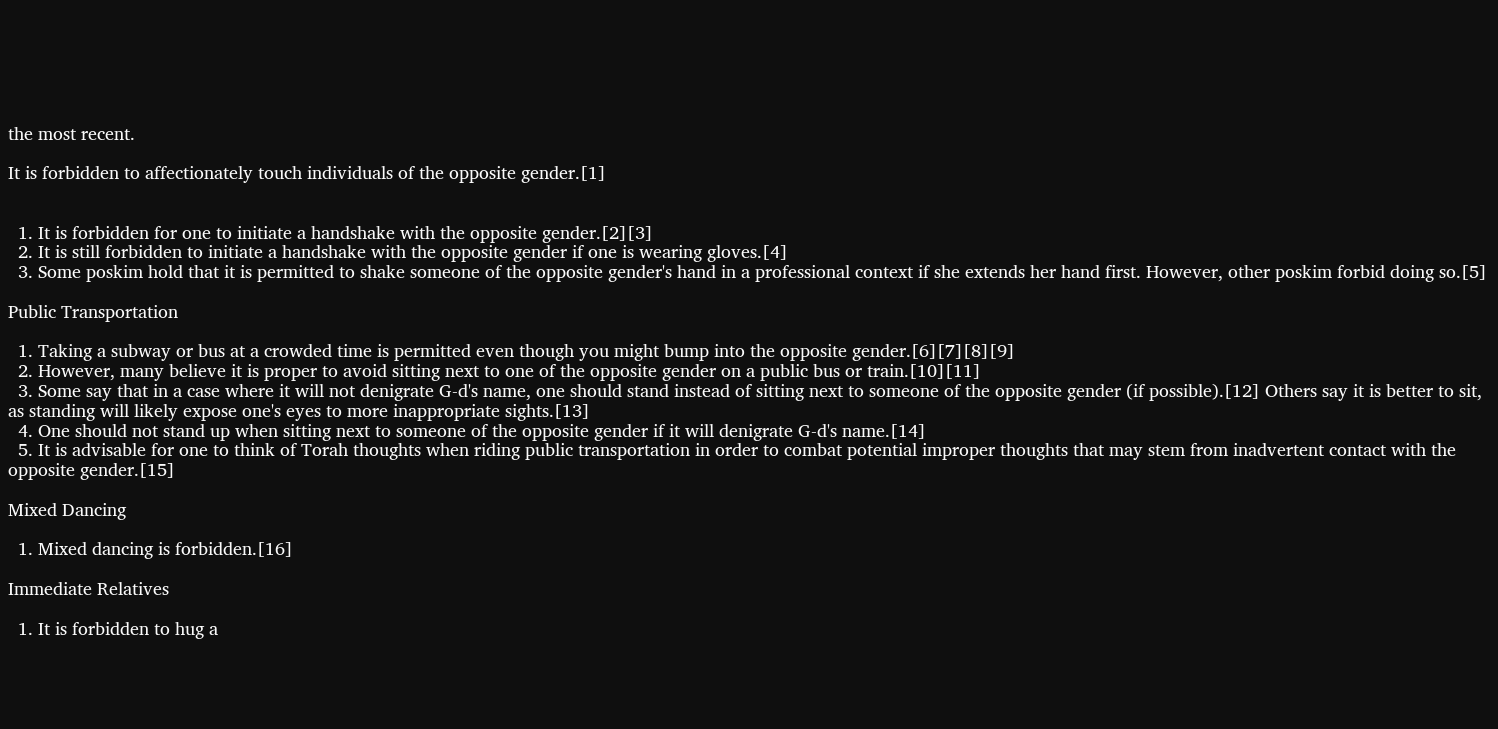the most recent.

It is forbidden to affectionately touch individuals of the opposite gender.[1]


  1. It is forbidden for one to initiate a handshake with the opposite gender.[2][3]
  2. It is still forbidden to initiate a handshake with the opposite gender if one is wearing gloves.[4]
  3. Some poskim hold that it is permitted to shake someone of the opposite gender's hand in a professional context if she extends her hand first. However, other poskim forbid doing so.[5]

Public Transportation

  1. Taking a subway or bus at a crowded time is permitted even though you might bump into the opposite gender.[6][7][8][9]
  2. However, many believe it is proper to avoid sitting next to one of the opposite gender on a public bus or train.[10][11]
  3. Some say that in a case where it will not denigrate G-d's name, one should stand instead of sitting next to someone of the opposite gender (if possible).[12] Others say it is better to sit, as standing will likely expose one's eyes to more inappropriate sights.[13]
  4. One should not stand up when sitting next to someone of the opposite gender if it will denigrate G-d's name.[14]
  5. It is advisable for one to think of Torah thoughts when riding public transportation in order to combat potential improper thoughts that may stem from inadvertent contact with the opposite gender.[15]

Mixed Dancing

  1. Mixed dancing is forbidden.[16]

Immediate Relatives

  1. It is forbidden to hug a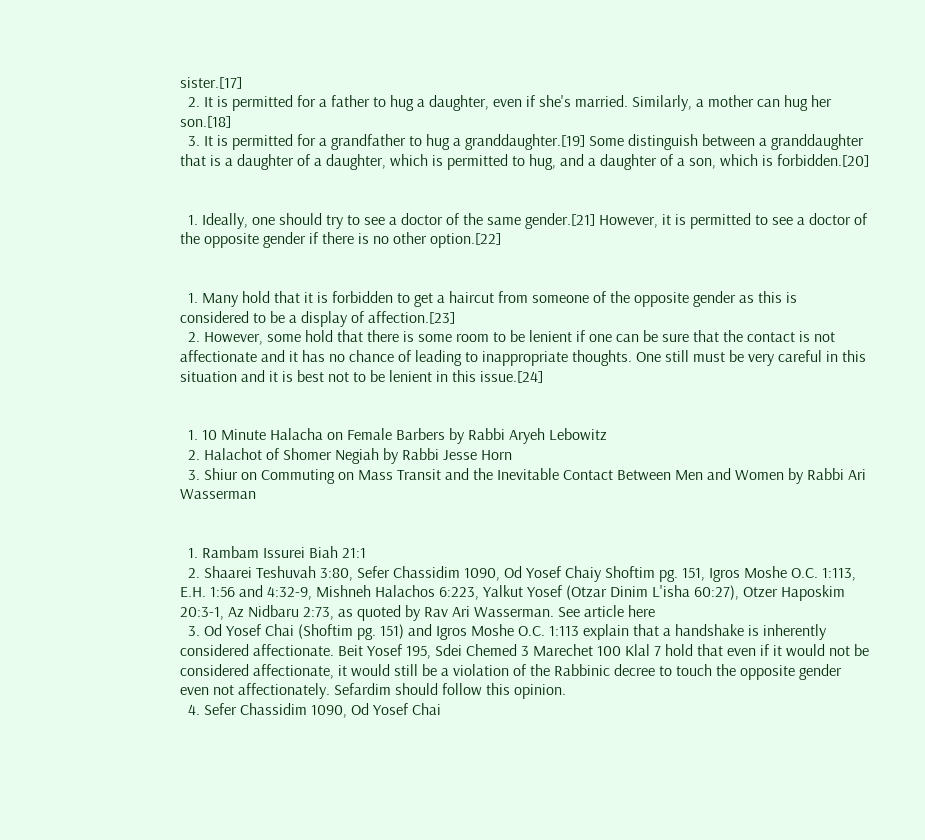sister.[17]
  2. It is permitted for a father to hug a daughter, even if she's married. Similarly, a mother can hug her son.[18]
  3. It is permitted for a grandfather to hug a granddaughter.[19] Some distinguish between a granddaughter that is a daughter of a daughter, which is permitted to hug, and a daughter of a son, which is forbidden.[20]


  1. Ideally, one should try to see a doctor of the same gender.[21] However, it is permitted to see a doctor of the opposite gender if there is no other option.[22]


  1. Many hold that it is forbidden to get a haircut from someone of the opposite gender as this is considered to be a display of affection.[23]
  2. However, some hold that there is some room to be lenient if one can be sure that the contact is not affectionate and it has no chance of leading to inappropriate thoughts. One still must be very careful in this situation and it is best not to be lenient in this issue.[24]


  1. 10 Minute Halacha on Female Barbers by Rabbi Aryeh Lebowitz
  2. Halachot of Shomer Negiah by Rabbi Jesse Horn
  3. Shiur on Commuting on Mass Transit and the Inevitable Contact Between Men and Women by Rabbi Ari Wasserman


  1. Rambam Issurei Biah 21:1
  2. Shaarei Teshuvah 3:80, Sefer Chassidim 1090, Od Yosef Chaiy Shoftim pg. 151, Igros Moshe O.C. 1:113, E.H. 1:56 and 4:32-9, Mishneh Halachos 6:223, Yalkut Yosef (Otzar Dinim L'isha 60:27), Otzer Haposkim 20:3-1, Az Nidbaru 2:73, as quoted by Rav Ari Wasserman. See article here
  3. Od Yosef Chai (Shoftim pg. 151) and Igros Moshe O.C. 1:113 explain that a handshake is inherently considered affectionate. Beit Yosef 195, Sdei Chemed 3 Marechet 100 Klal 7 hold that even if it would not be considered affectionate, it would still be a violation of the Rabbinic decree to touch the opposite gender even not affectionately. Sefardim should follow this opinion.
  4. Sefer Chassidim 1090, Od Yosef Chai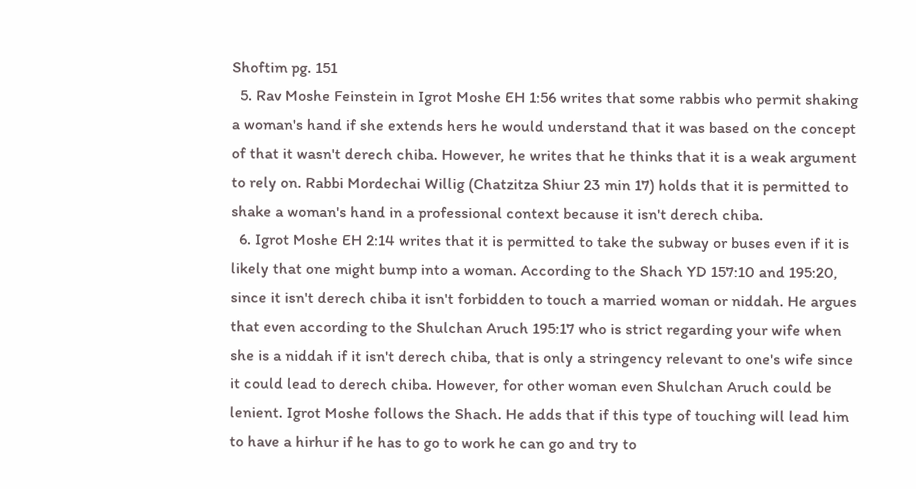Shoftim pg. 151
  5. Rav Moshe Feinstein in Igrot Moshe EH 1:56 writes that some rabbis who permit shaking a woman's hand if she extends hers he would understand that it was based on the concept of that it wasn't derech chiba. However, he writes that he thinks that it is a weak argument to rely on. Rabbi Mordechai Willig (Chatzitza Shiur 23 min 17) holds that it is permitted to shake a woman's hand in a professional context because it isn't derech chiba.
  6. Igrot Moshe EH 2:14 writes that it is permitted to take the subway or buses even if it is likely that one might bump into a woman. According to the Shach YD 157:10 and 195:20, since it isn't derech chiba it isn't forbidden to touch a married woman or niddah. He argues that even according to the Shulchan Aruch 195:17 who is strict regarding your wife when she is a niddah if it isn't derech chiba, that is only a stringency relevant to one's wife since it could lead to derech chiba. However, for other woman even Shulchan Aruch could be lenient. Igrot Moshe follows the Shach. He adds that if this type of touching will lead him to have a hirhur if he has to go to work he can go and try to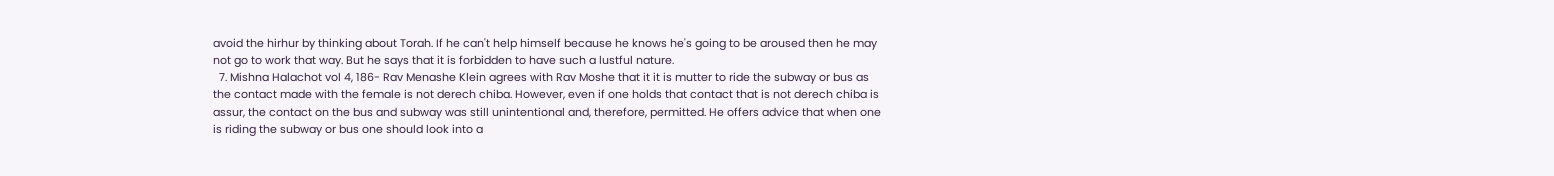avoid the hirhur by thinking about Torah. If he can't help himself because he knows he's going to be aroused then he may not go to work that way. But he says that it is forbidden to have such a lustful nature.
  7. Mishna Halachot vol 4, 186- Rav Menashe Klein agrees with Rav Moshe that it it is mutter to ride the subway or bus as the contact made with the female is not derech chiba. However, even if one holds that contact that is not derech chiba is assur, the contact on the bus and subway was still unintentional and, therefore, permitted. He offers advice that when one is riding the subway or bus one should look into a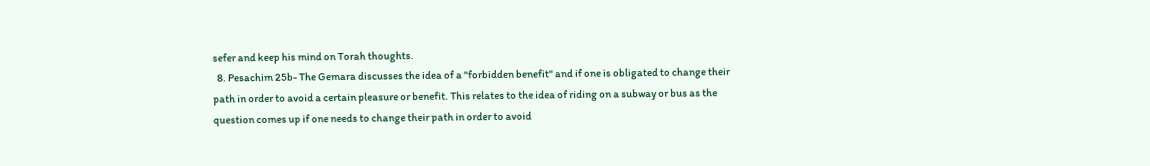sefer and keep his mind on Torah thoughts.
  8. Pesachim 25b- The Gemara discusses the idea of a "forbidden benefit" and if one is obligated to change their path in order to avoid a certain pleasure or benefit. This relates to the idea of riding on a subway or bus as the question comes up if one needs to change their path in order to avoid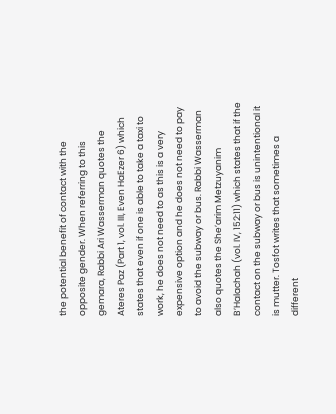the potential benefit of contact with the opposite gender. When referring to this gemara, Rabbi Ari Wasserman quotes the Ateres Paz (Part 1, vol. III, Even HaEzer 6) which states that even if one is able to take a taxi to work, he does not need to as this is a very expensive option and he does not need to pay to avoid the subway or bus. Rabbi Wasserman also quotes the She’arim Metzuyanim B’Halachah (vol. IV, 152:11) which states that if the contact on the subway or bus is unintentional it is mutter. Tosfot writes that sometimes a different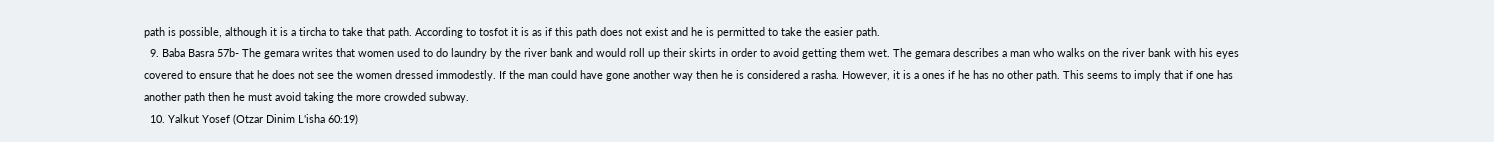path is possible, although it is a tircha to take that path. According to tosfot it is as if this path does not exist and he is permitted to take the easier path.
  9. Baba Basra 57b- The gemara writes that women used to do laundry by the river bank and would roll up their skirts in order to avoid getting them wet. The gemara describes a man who walks on the river bank with his eyes covered to ensure that he does not see the women dressed immodestly. If the man could have gone another way then he is considered a rasha. However, it is a ones if he has no other path. This seems to imply that if one has another path then he must avoid taking the more crowded subway.
  10. Yalkut Yosef (Otzar Dinim L'isha 60:19)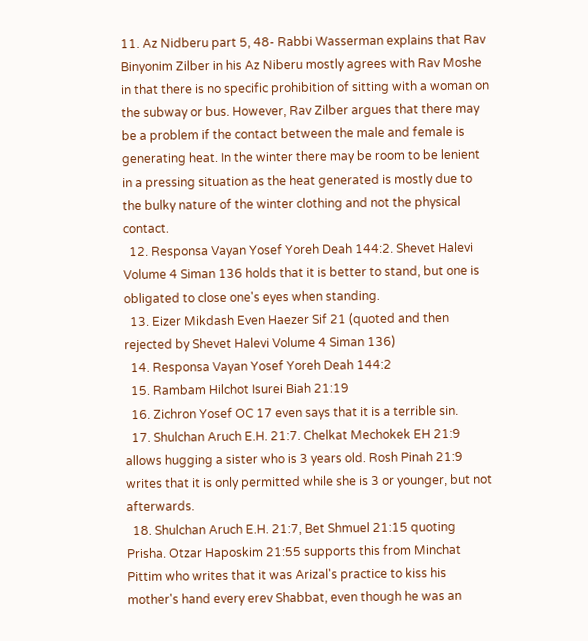11. Az Nidberu part 5, 48- Rabbi Wasserman explains that Rav Binyonim Zilber in his Az Niberu mostly agrees with Rav Moshe in that there is no specific prohibition of sitting with a woman on the subway or bus. However, Rav Zilber argues that there may be a problem if the contact between the male and female is generating heat. In the winter there may be room to be lenient in a pressing situation as the heat generated is mostly due to the bulky nature of the winter clothing and not the physical contact.
  12. Responsa Vayan Yosef Yoreh Deah 144:2. Shevet Halevi Volume 4 Siman 136 holds that it is better to stand, but one is obligated to close one's eyes when standing.
  13. Eizer Mikdash Even Haezer Sif 21 (quoted and then rejected by Shevet Halevi Volume 4 Siman 136)
  14. Responsa Vayan Yosef Yoreh Deah 144:2
  15. Rambam Hilchot Isurei Biah 21:19
  16. Zichron Yosef OC 17 even says that it is a terrible sin.
  17. Shulchan Aruch E.H. 21:7. Chelkat Mechokek EH 21:9 allows hugging a sister who is 3 years old. Rosh Pinah 21:9 writes that it is only permitted while she is 3 or younger, but not afterwards.
  18. Shulchan Aruch E.H. 21:7, Bet Shmuel 21:15 quoting Prisha. Otzar Haposkim 21:55 supports this from Minchat Pittim who writes that it was Arizal's practice to kiss his mother's hand every erev Shabbat, even though he was an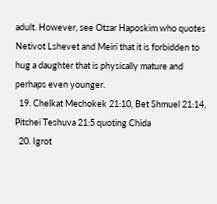adult. However, see Otzar Haposkim who quotes Netivot Lshevet and Meiri that it is forbidden to hug a daughter that is physically mature and perhaps even younger.
  19. Chelkat Mechokek 21:10, Bet Shmuel 21:14, Pitchei Teshuva 21:5 quoting Chida
  20. Igrot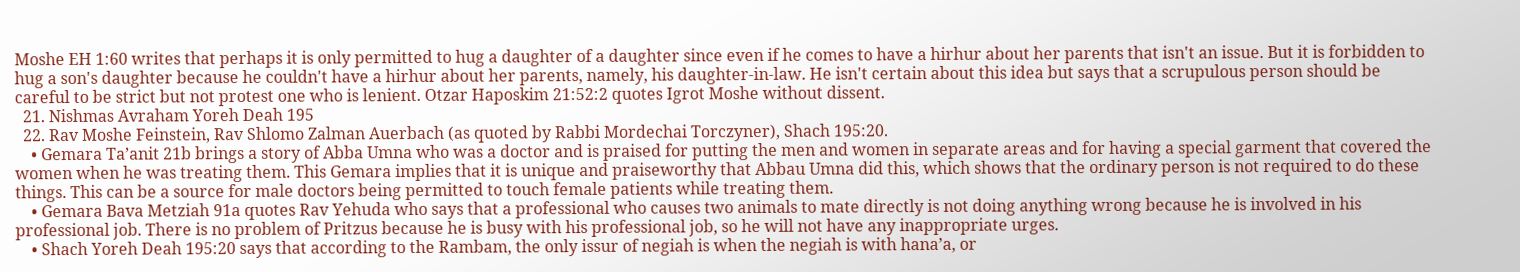Moshe EH 1:60 writes that perhaps it is only permitted to hug a daughter of a daughter since even if he comes to have a hirhur about her parents that isn't an issue. But it is forbidden to hug a son's daughter because he couldn't have a hirhur about her parents, namely, his daughter-in-law. He isn't certain about this idea but says that a scrupulous person should be careful to be strict but not protest one who is lenient. Otzar Haposkim 21:52:2 quotes Igrot Moshe without dissent.
  21. Nishmas Avraham Yoreh Deah 195
  22. Rav Moshe Feinstein, Rav Shlomo Zalman Auerbach (as quoted by Rabbi Mordechai Torczyner), Shach 195:20.
    • Gemara Ta’anit 21b brings a story of Abba Umna who was a doctor and is praised for putting the men and women in separate areas and for having a special garment that covered the women when he was treating them. This Gemara implies that it is unique and praiseworthy that Abbau Umna did this, which shows that the ordinary person is not required to do these things. This can be a source for male doctors being permitted to touch female patients while treating them.
    • Gemara Bava Metziah 91a quotes Rav Yehuda who says that a professional who causes two animals to mate directly is not doing anything wrong because he is involved in his professional job. There is no problem of Pritzus because he is busy with his professional job, so he will not have any inappropriate urges.
    • Shach Yoreh Deah 195:20 says that according to the Rambam, the only issur of negiah is when the negiah is with hana’a, or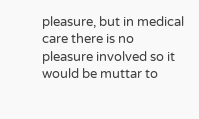pleasure, but in medical care there is no pleasure involved so it would be muttar to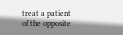treat a patient of the opposite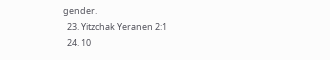gender.
  23. Yitzchak Yeranen 2:1
  24. 10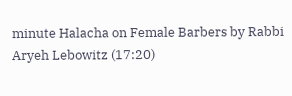minute Halacha on Female Barbers by Rabbi Aryeh Lebowitz (17:20)